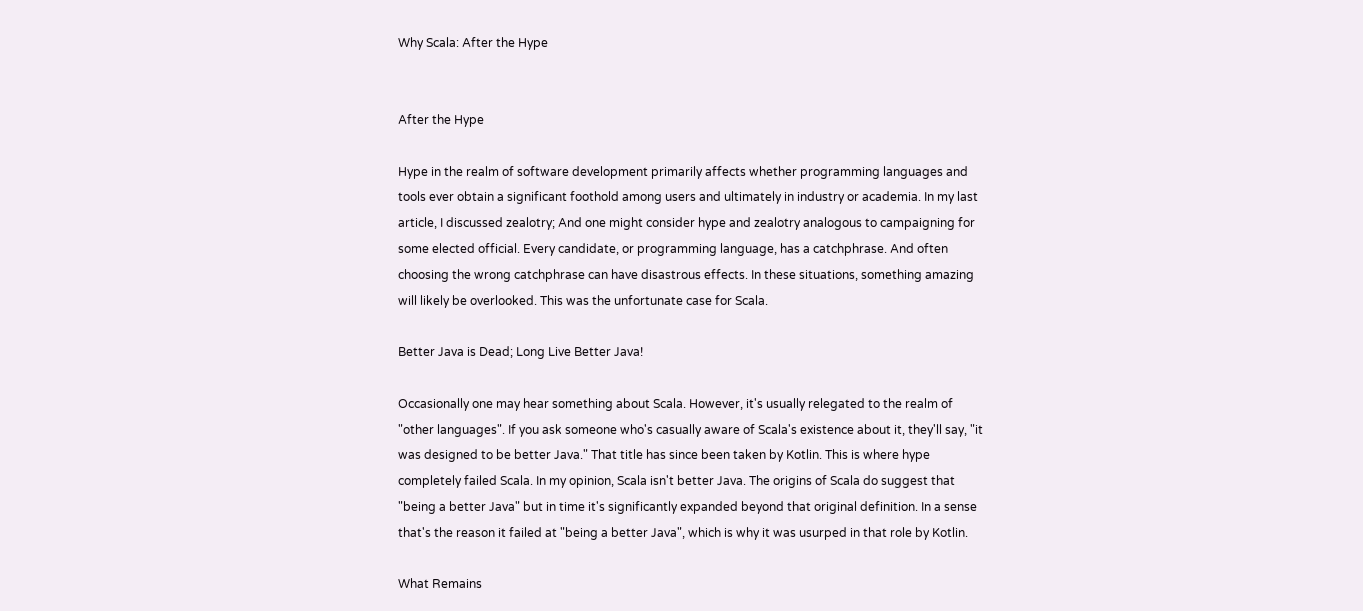Why Scala: After the Hype


After the Hype

Hype in the realm of software development primarily affects whether programming languages and tools ever obtain a significant foothold among users and ultimately in industry or academia. In my last article, I discussed zealotry; And one might consider hype and zealotry analogous to campaigning for some elected official. Every candidate, or programming language, has a catchphrase. And often choosing the wrong catchphrase can have disastrous effects. In these situations, something amazing will likely be overlooked. This was the unfortunate case for Scala.

Better Java is Dead; Long Live Better Java!

Occasionally one may hear something about Scala. However, it's usually relegated to the realm of "other languages". If you ask someone who's casually aware of Scala's existence about it, they'll say, "it was designed to be better Java." That title has since been taken by Kotlin. This is where hype completely failed Scala. In my opinion, Scala isn't better Java. The origins of Scala do suggest that "being a better Java" but in time it's significantly expanded beyond that original definition. In a sense that's the reason it failed at "being a better Java", which is why it was usurped in that role by Kotlin.

What Remains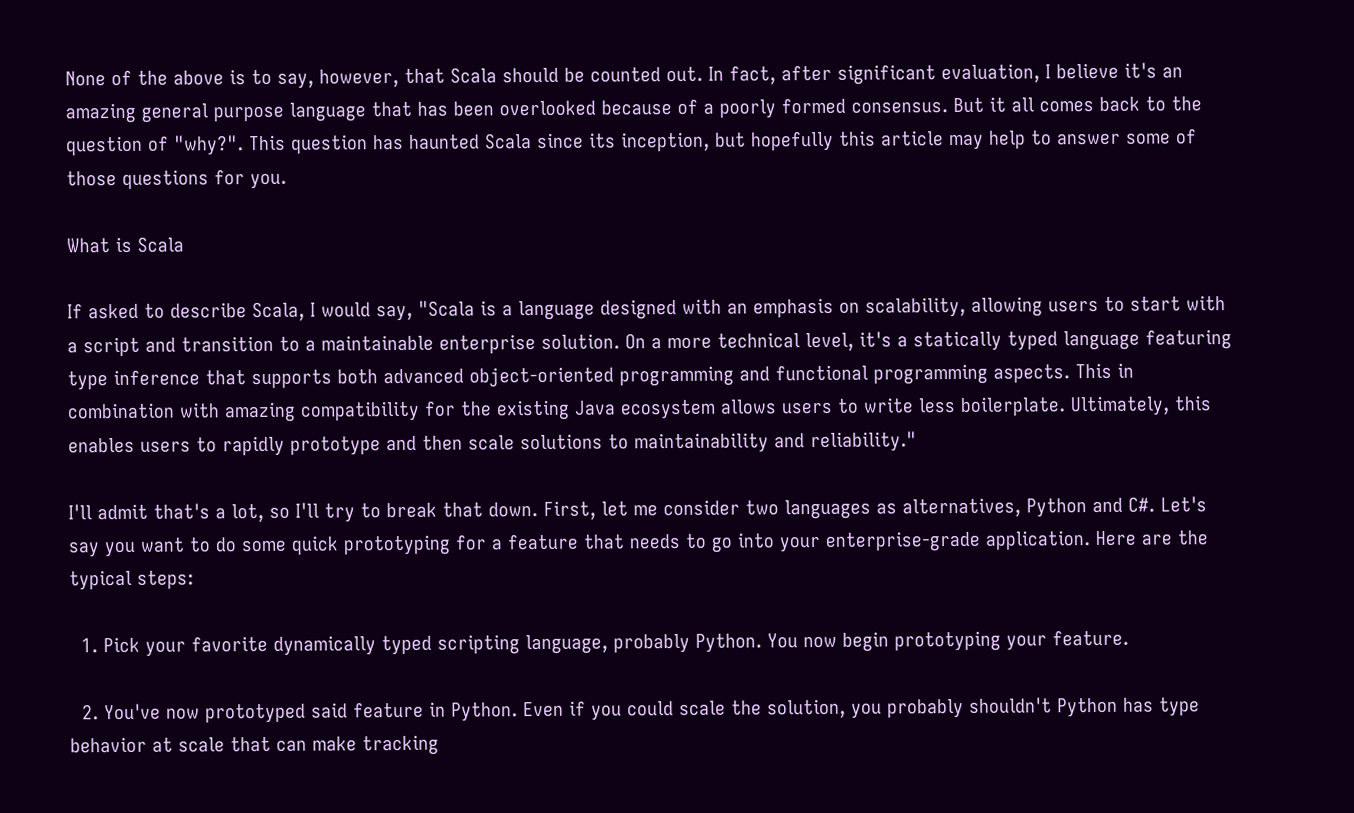None of the above is to say, however, that Scala should be counted out. In fact, after significant evaluation, I believe it's an amazing general purpose language that has been overlooked because of a poorly formed consensus. But it all comes back to the question of "why?". This question has haunted Scala since its inception, but hopefully this article may help to answer some of those questions for you.

What is Scala

If asked to describe Scala, I would say, "Scala is a language designed with an emphasis on scalability, allowing users to start with a script and transition to a maintainable enterprise solution. On a more technical level, it's a statically typed language featuring type inference that supports both advanced object-oriented programming and functional programming aspects. This in combination with amazing compatibility for the existing Java ecosystem allows users to write less boilerplate. Ultimately, this enables users to rapidly prototype and then scale solutions to maintainability and reliability."

I'll admit that's a lot, so I'll try to break that down. First, let me consider two languages as alternatives, Python and C#. Let's say you want to do some quick prototyping for a feature that needs to go into your enterprise-grade application. Here are the typical steps:

  1. Pick your favorite dynamically typed scripting language, probably Python. You now begin prototyping your feature.

  2. You've now prototyped said feature in Python. Even if you could scale the solution, you probably shouldn't Python has type behavior at scale that can make tracking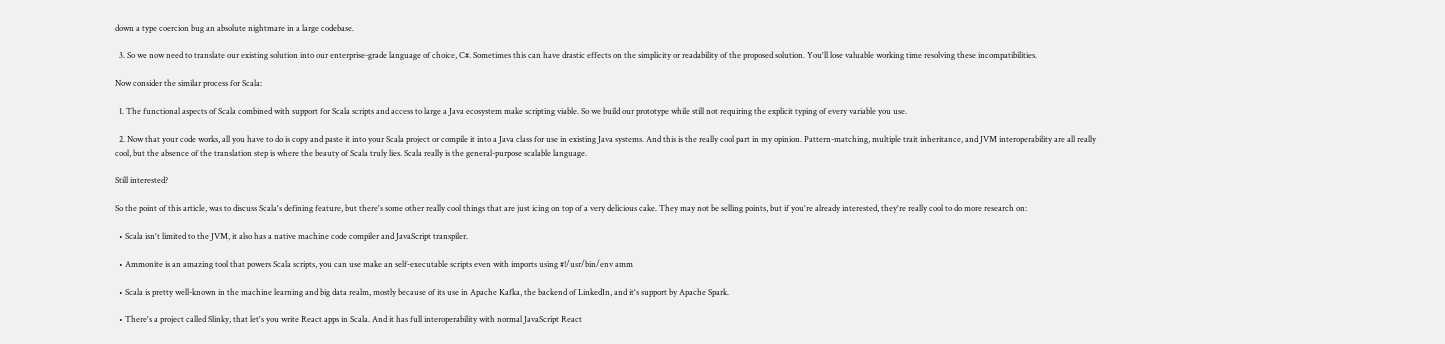down a type coercion bug an absolute nightmare in a large codebase.

  3. So we now need to translate our existing solution into our enterprise-grade language of choice, C#. Sometimes this can have drastic effects on the simplicity or readability of the proposed solution. You'll lose valuable working time resolving these incompatibilities.

Now consider the similar process for Scala:

  1. The functional aspects of Scala combined with support for Scala scripts and access to large a Java ecosystem make scripting viable. So we build our prototype while still not requiring the explicit typing of every variable you use.

  2. Now that your code works, all you have to do is copy and paste it into your Scala project or compile it into a Java class for use in existing Java systems. And this is the really cool part in my opinion. Pattern-matching, multiple trait inheritance, and JVM interoperability are all really cool, but the absence of the translation step is where the beauty of Scala truly lies. Scala really is the general-purpose scalable language.

Still interested?

So the point of this article, was to discuss Scala's defining feature, but there's some other really cool things that are just icing on top of a very delicious cake. They may not be selling points, but if you're already interested, they're really cool to do more research on:

  • Scala isn't limited to the JVM, it also has a native machine code compiler and JavaScript transpiler.

  • Ammonite is an amazing tool that powers Scala scripts, you can use make an self-executable scripts even with imports using #!/usr/bin/env amm

  • Scala is pretty well-known in the machine learning and big data realm, mostly because of its use in Apache Kafka, the backend of LinkedIn, and it's support by Apache Spark.

  • There's a project called Slinky, that let's you write React apps in Scala. And it has full interoperability with normal JavaScript React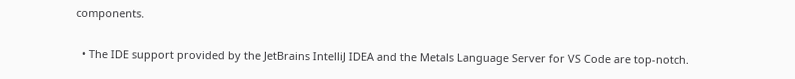components.

  • The IDE support provided by the JetBrains IntelliJ IDEA and the Metals Language Server for VS Code are top-notch.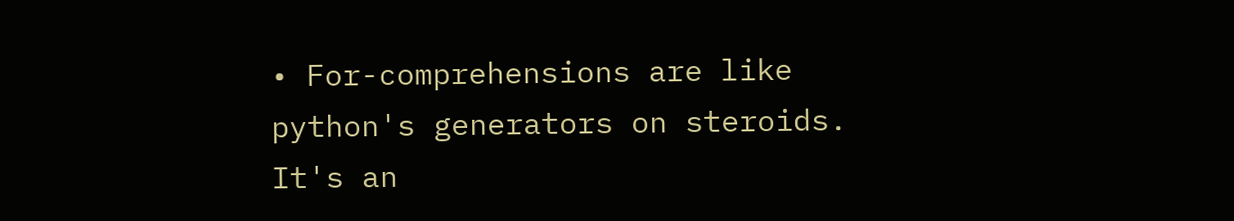• For-comprehensions are like python's generators on steroids. It's an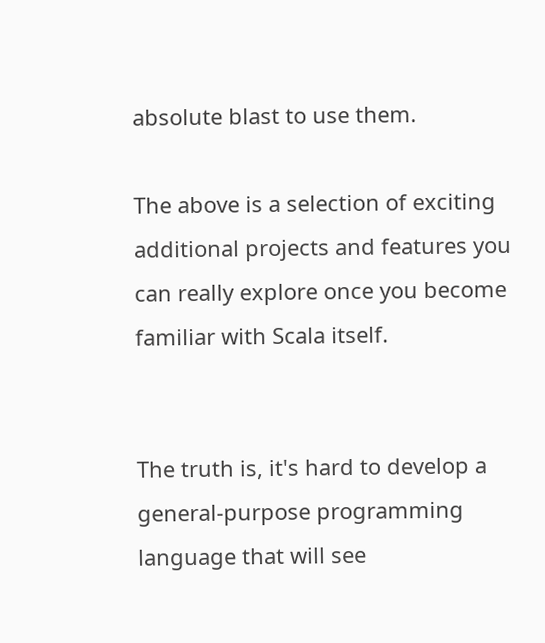absolute blast to use them.

The above is a selection of exciting additional projects and features you can really explore once you become familiar with Scala itself.


The truth is, it's hard to develop a general-purpose programming language that will see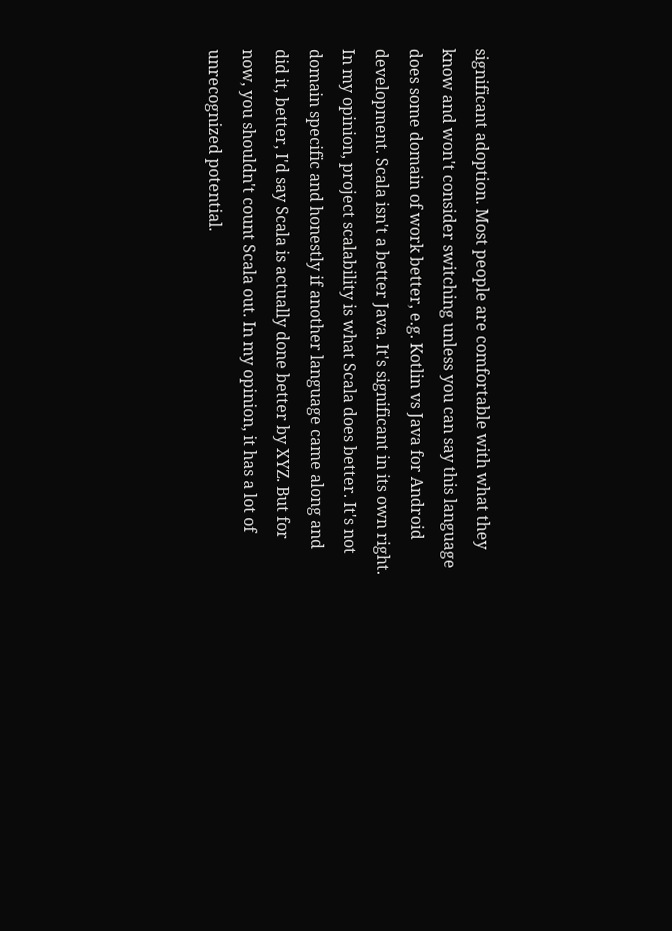significant adoption. Most people are comfortable with what they know and won't consider switching unless you can say this language does some domain of work better, e.g. Kotlin vs Java for Android development. Scala isn't a better Java. It's significant in its own right. In my opinion, project scalability is what Scala does better. It's not domain specific and honestly if another language came along and did it, better, I'd say Scala is actually done better by XYZ. But for now, you shouldn't count Scala out. In my opinion, it has a lot of unrecognized potential.